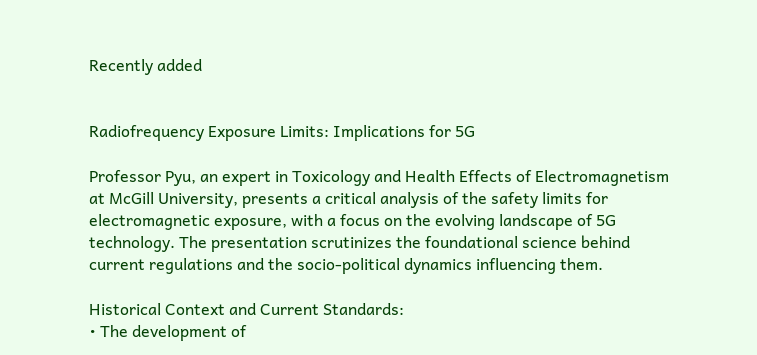Recently added


Radiofrequency Exposure Limits: Implications for 5G

Professor Pyu, an expert in Toxicology and Health Effects of Electromagnetism at McGill University, presents a critical analysis of the safety limits for electromagnetic exposure, with a focus on the evolving landscape of 5G technology. The presentation scrutinizes the foundational science behind current regulations and the socio-political dynamics influencing them.

Historical Context and Current Standards:
• The development of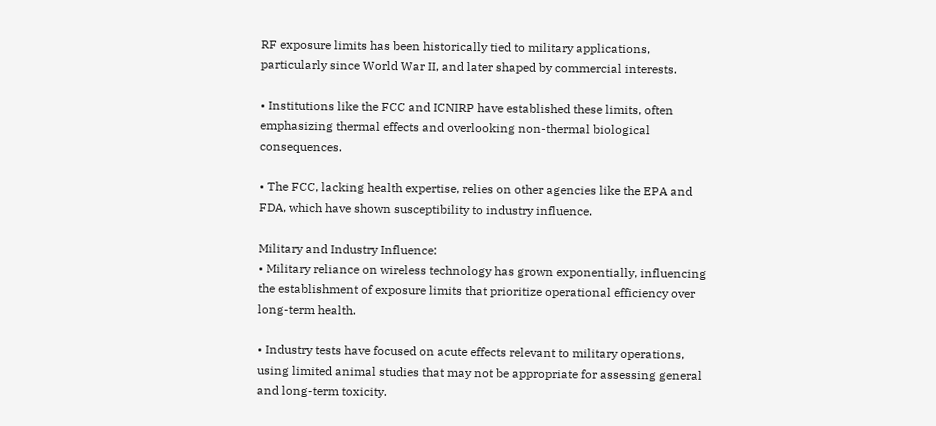RF exposure limits has been historically tied to military applications, particularly since World War II, and later shaped by commercial interests.

• Institutions like the FCC and ICNIRP have established these limits, often emphasizing thermal effects and overlooking non-thermal biological consequences.

• The FCC, lacking health expertise, relies on other agencies like the EPA and FDA, which have shown susceptibility to industry influence.

Military and Industry Influence:
• Military reliance on wireless technology has grown exponentially, influencing the establishment of exposure limits that prioritize operational efficiency over long-term health.

• Industry tests have focused on acute effects relevant to military operations, using limited animal studies that may not be appropriate for assessing general and long-term toxicity.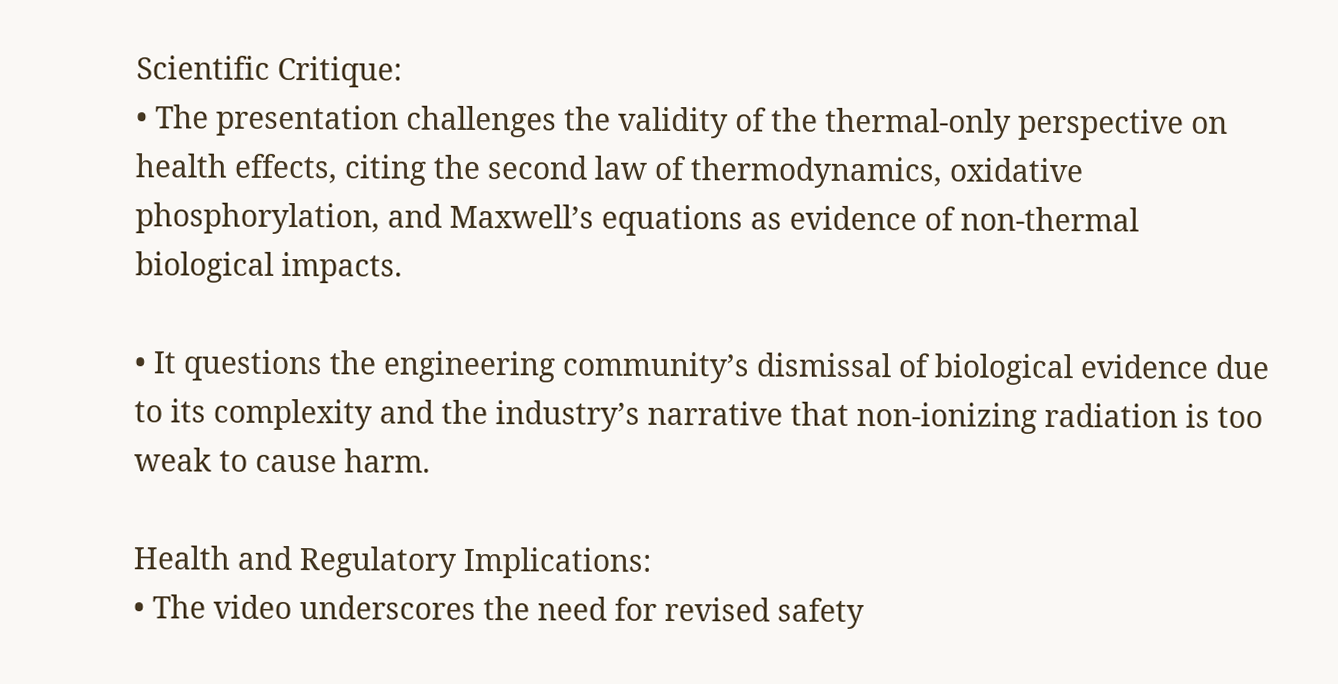Scientific Critique:
• The presentation challenges the validity of the thermal-only perspective on health effects, citing the second law of thermodynamics, oxidative phosphorylation, and Maxwell’s equations as evidence of non-thermal biological impacts.

• It questions the engineering community’s dismissal of biological evidence due to its complexity and the industry’s narrative that non-ionizing radiation is too weak to cause harm.

Health and Regulatory Implications:
• The video underscores the need for revised safety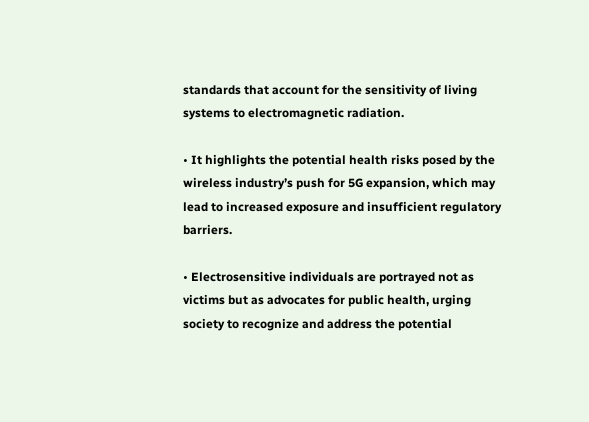standards that account for the sensitivity of living systems to electromagnetic radiation.

• It highlights the potential health risks posed by the wireless industry’s push for 5G expansion, which may lead to increased exposure and insufficient regulatory barriers.

• Electrosensitive individuals are portrayed not as victims but as advocates for public health, urging society to recognize and address the potential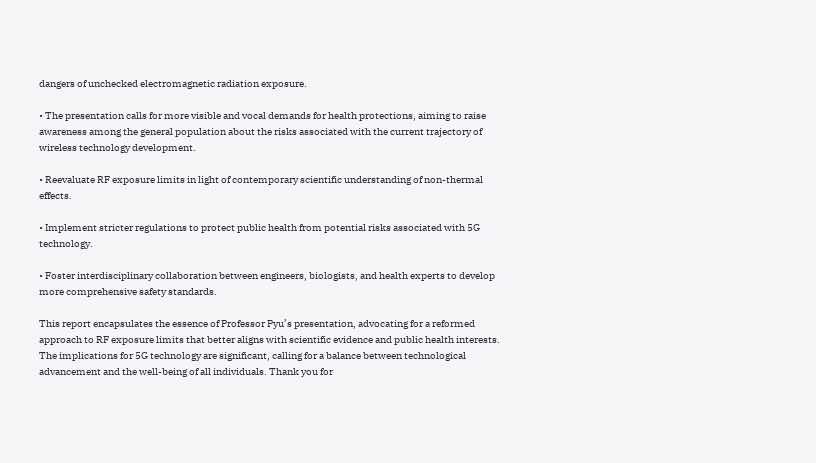dangers of unchecked electromagnetic radiation exposure.

• The presentation calls for more visible and vocal demands for health protections, aiming to raise awareness among the general population about the risks associated with the current trajectory of wireless technology development.

• Reevaluate RF exposure limits in light of contemporary scientific understanding of non-thermal effects.

• Implement stricter regulations to protect public health from potential risks associated with 5G technology.

• Foster interdisciplinary collaboration between engineers, biologists, and health experts to develop more comprehensive safety standards.

This report encapsulates the essence of Professor Pyu’s presentation, advocating for a reformed approach to RF exposure limits that better aligns with scientific evidence and public health interests. The implications for 5G technology are significant, calling for a balance between technological advancement and the well-being of all individuals. Thank you for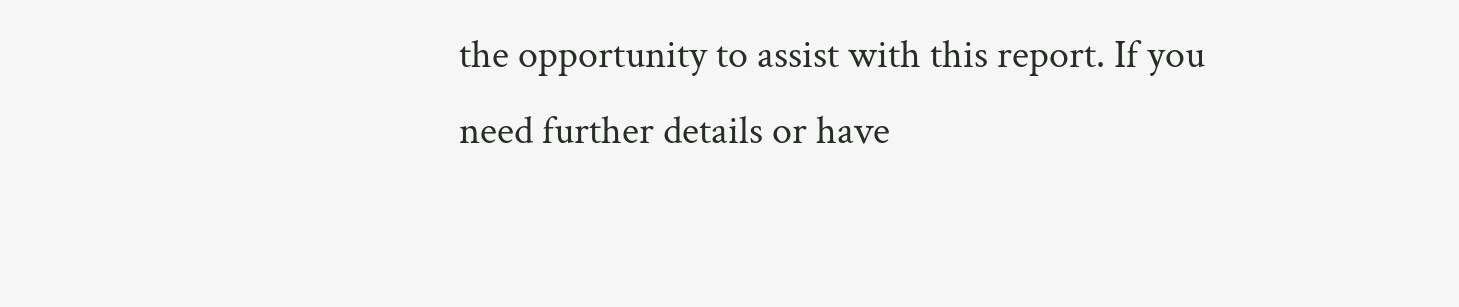the opportunity to assist with this report. If you need further details or have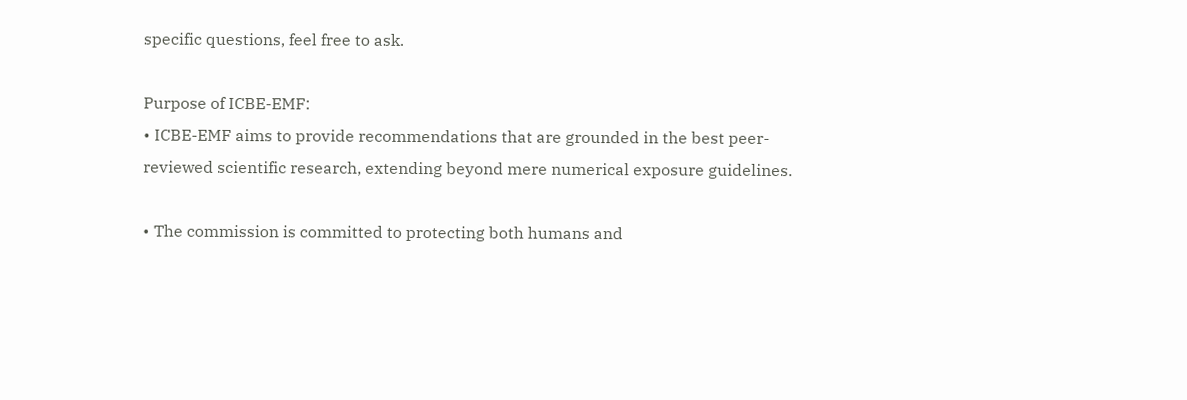specific questions, feel free to ask.

Purpose of ICBE-EMF:
• ICBE-EMF aims to provide recommendations that are grounded in the best peer-reviewed scientific research, extending beyond mere numerical exposure guidelines.

• The commission is committed to protecting both humans and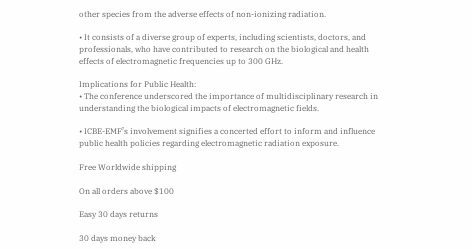other species from the adverse effects of non-ionizing radiation.

• It consists of a diverse group of experts, including scientists, doctors, and professionals, who have contributed to research on the biological and health effects of electromagnetic frequencies up to 300 GHz.

Implications for Public Health:
• The conference underscored the importance of multidisciplinary research in understanding the biological impacts of electromagnetic fields.

• ICBE-EMF’s involvement signifies a concerted effort to inform and influence public health policies regarding electromagnetic radiation exposure.

Free Worldwide shipping

On all orders above $100

Easy 30 days returns

30 days money back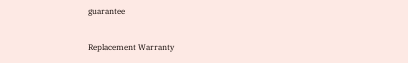guarantee

Replacement Warranty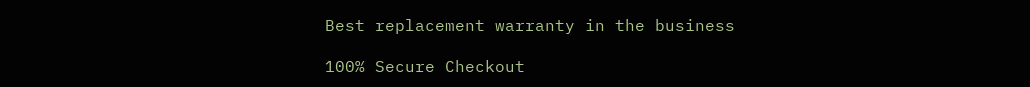Best replacement warranty in the business

100% Secure Checkout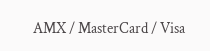AMX / MasterCard / Visa